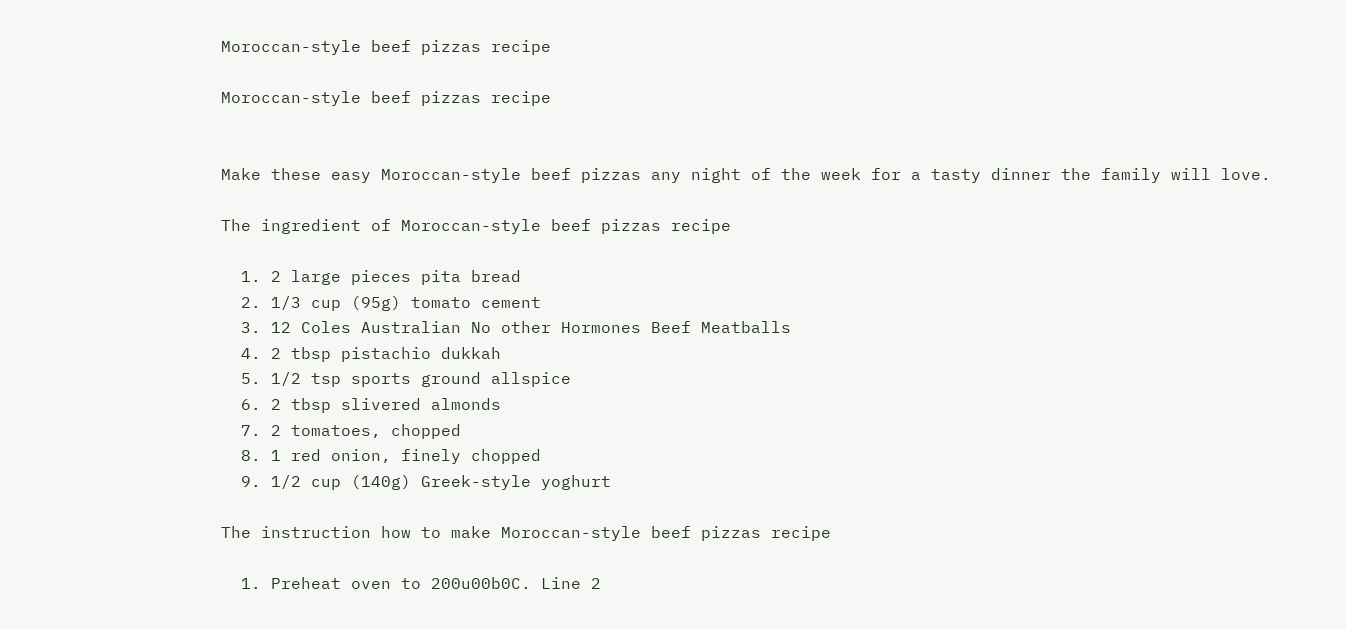Moroccan-style beef pizzas recipe

Moroccan-style beef pizzas recipe


Make these easy Moroccan-style beef pizzas any night of the week for a tasty dinner the family will love.

The ingredient of Moroccan-style beef pizzas recipe

  1. 2 large pieces pita bread
  2. 1/3 cup (95g) tomato cement
  3. 12 Coles Australian No other Hormones Beef Meatballs
  4. 2 tbsp pistachio dukkah
  5. 1/2 tsp sports ground allspice
  6. 2 tbsp slivered almonds
  7. 2 tomatoes, chopped
  8. 1 red onion, finely chopped
  9. 1/2 cup (140g) Greek-style yoghurt

The instruction how to make Moroccan-style beef pizzas recipe

  1. Preheat oven to 200u00b0C. Line 2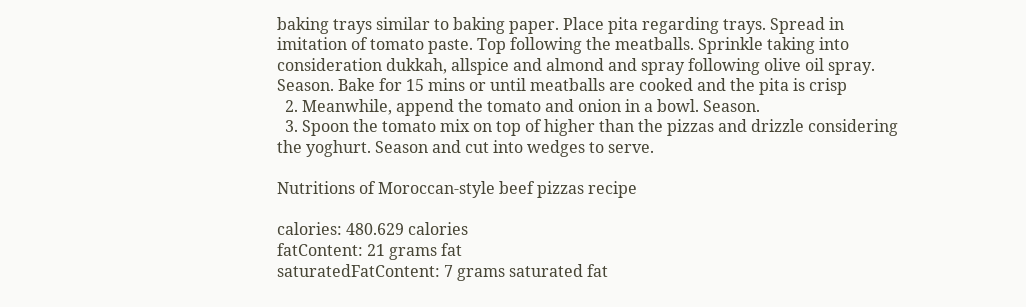baking trays similar to baking paper. Place pita regarding trays. Spread in imitation of tomato paste. Top following the meatballs. Sprinkle taking into consideration dukkah, allspice and almond and spray following olive oil spray. Season. Bake for 15 mins or until meatballs are cooked and the pita is crisp
  2. Meanwhile, append the tomato and onion in a bowl. Season.
  3. Spoon the tomato mix on top of higher than the pizzas and drizzle considering the yoghurt. Season and cut into wedges to serve.

Nutritions of Moroccan-style beef pizzas recipe

calories: 480.629 calories
fatContent: 21 grams fat
saturatedFatContent: 7 grams saturated fat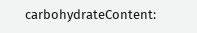carbohydrateContent: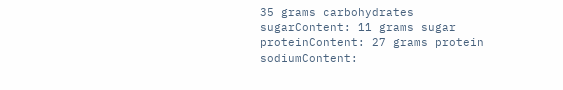35 grams carbohydrates
sugarContent: 11 grams sugar
proteinContent: 27 grams protein
sodiumContent: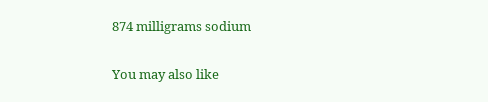874 milligrams sodium

You may also like